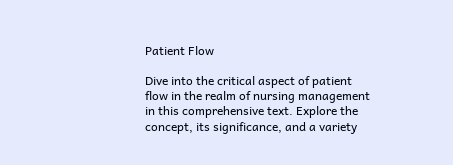Patient Flow

Dive into the critical aspect of patient flow in the realm of nursing management in this comprehensive text. Explore the concept, its significance, and a variety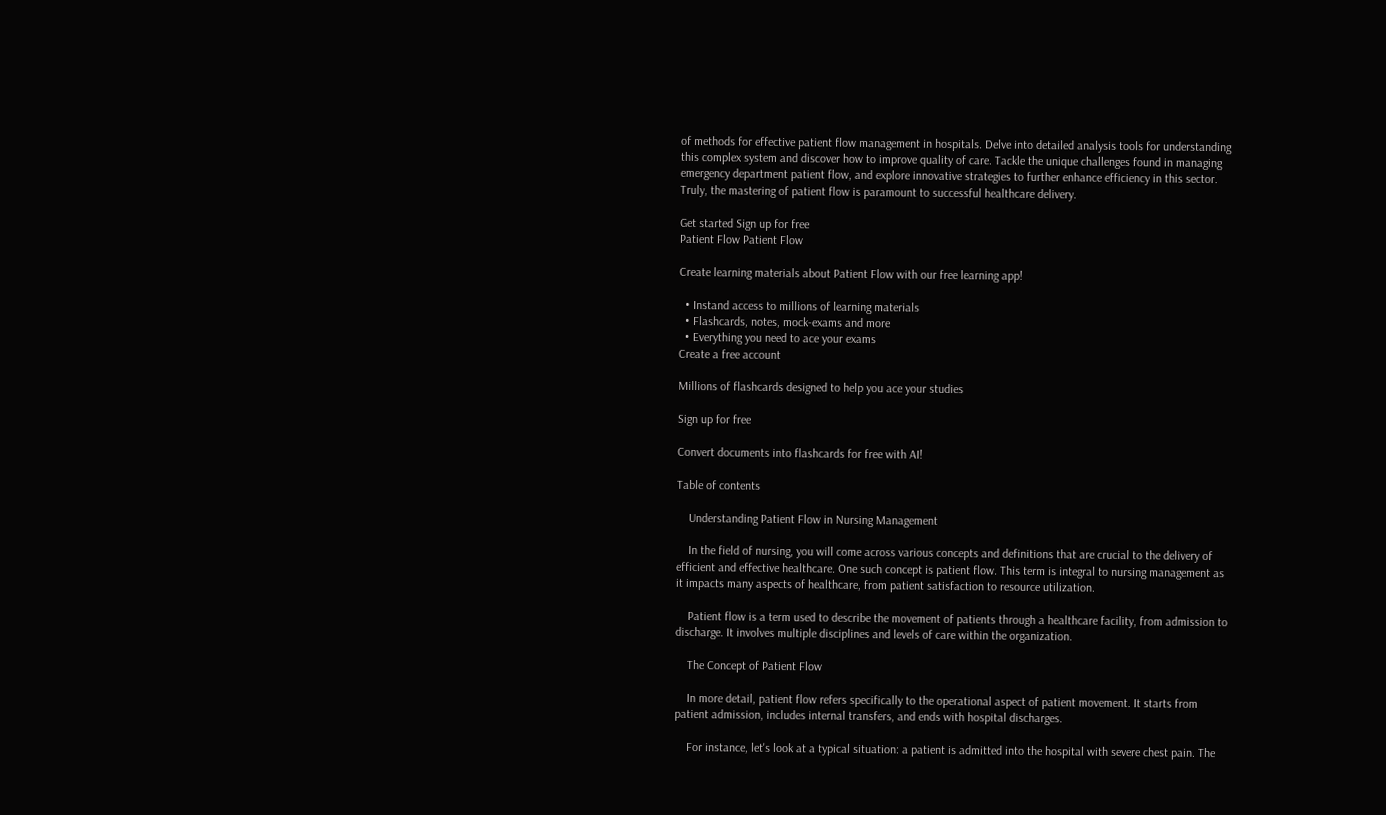of methods for effective patient flow management in hospitals. Delve into detailed analysis tools for understanding this complex system and discover how to improve quality of care. Tackle the unique challenges found in managing emergency department patient flow, and explore innovative strategies to further enhance efficiency in this sector. Truly, the mastering of patient flow is paramount to successful healthcare delivery.

Get started Sign up for free
Patient Flow Patient Flow

Create learning materials about Patient Flow with our free learning app!

  • Instand access to millions of learning materials
  • Flashcards, notes, mock-exams and more
  • Everything you need to ace your exams
Create a free account

Millions of flashcards designed to help you ace your studies

Sign up for free

Convert documents into flashcards for free with AI!

Table of contents

    Understanding Patient Flow in Nursing Management

    In the field of nursing, you will come across various concepts and definitions that are crucial to the delivery of efficient and effective healthcare. One such concept is patient flow. This term is integral to nursing management as it impacts many aspects of healthcare, from patient satisfaction to resource utilization.

    Patient flow is a term used to describe the movement of patients through a healthcare facility, from admission to discharge. It involves multiple disciplines and levels of care within the organization.

    The Concept of Patient Flow

    In more detail, patient flow refers specifically to the operational aspect of patient movement. It starts from patient admission, includes internal transfers, and ends with hospital discharges.

    For instance, let's look at a typical situation: a patient is admitted into the hospital with severe chest pain. The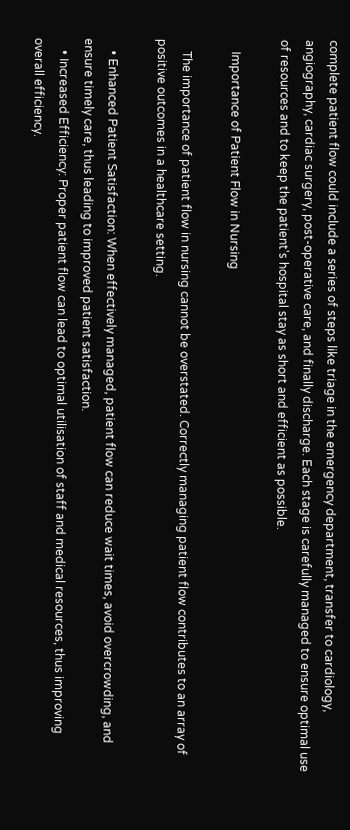complete patient flow could include a series of steps like triage in the emergency department, transfer to cardiology, angiography, cardiac surgery, post-operative care, and finally discharge. Each stage is carefully managed to ensure optimal use of resources and to keep the patient's hospital stay as short and efficient as possible.

    Importance of Patient Flow in Nursing

    The importance of patient flow in nursing cannot be overstated. Correctly managing patient flow contributes to an array of positive outcomes in a healthcare setting.

    • Enhanced Patient Satisfaction: When effectively managed, patient flow can reduce wait times, avoid overcrowding, and ensure timely care, thus leading to improved patient satisfaction.
    • Increased Efficiency: Proper patient flow can lead to optimal utilisation of staff and medical resources, thus improving overall efficiency.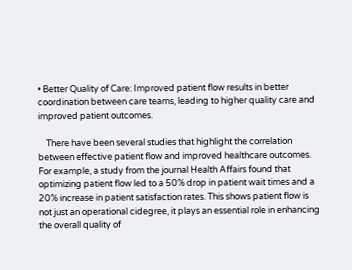• Better Quality of Care: Improved patient flow results in better coordination between care teams, leading to higher quality care and improved patient outcomes.

    There have been several studies that highlight the correlation between effective patient flow and improved healthcare outcomes. For example, a study from the journal Health Affairs found that optimizing patient flow led to a 50% drop in patient wait times and a 20% increase in patient satisfaction rates. This shows patient flow is not just an operational cidegree, it plays an essential role in enhancing the overall quality of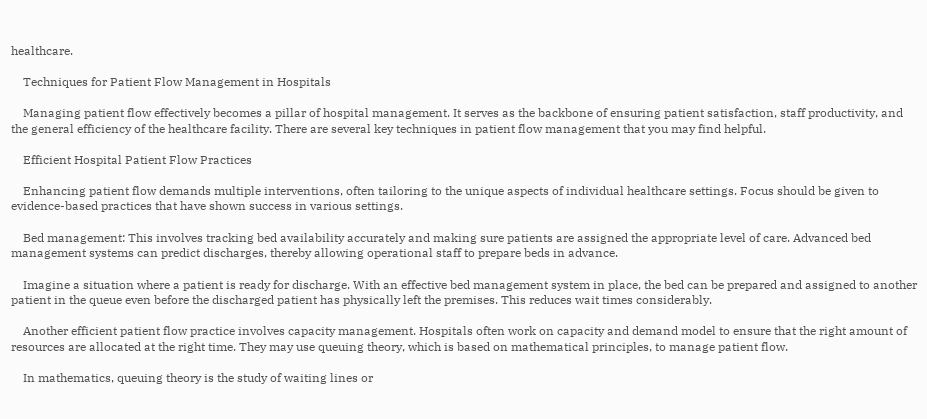healthcare.

    Techniques for Patient Flow Management in Hospitals

    Managing patient flow effectively becomes a pillar of hospital management. It serves as the backbone of ensuring patient satisfaction, staff productivity, and the general efficiency of the healthcare facility. There are several key techniques in patient flow management that you may find helpful.

    Efficient Hospital Patient Flow Practices

    Enhancing patient flow demands multiple interventions, often tailoring to the unique aspects of individual healthcare settings. Focus should be given to evidence-based practices that have shown success in various settings.

    Bed management: This involves tracking bed availability accurately and making sure patients are assigned the appropriate level of care. Advanced bed management systems can predict discharges, thereby allowing operational staff to prepare beds in advance.

    Imagine a situation where a patient is ready for discharge. With an effective bed management system in place, the bed can be prepared and assigned to another patient in the queue even before the discharged patient has physically left the premises. This reduces wait times considerably.

    Another efficient patient flow practice involves capacity management. Hospitals often work on capacity and demand model to ensure that the right amount of resources are allocated at the right time. They may use queuing theory, which is based on mathematical principles, to manage patient flow.

    In mathematics, queuing theory is the study of waiting lines or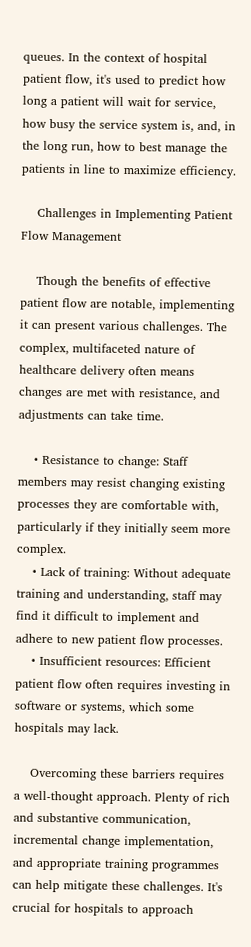queues. In the context of hospital patient flow, it's used to predict how long a patient will wait for service, how busy the service system is, and, in the long run, how to best manage the patients in line to maximize efficiency.

    Challenges in Implementing Patient Flow Management

    Though the benefits of effective patient flow are notable, implementing it can present various challenges. The complex, multifaceted nature of healthcare delivery often means changes are met with resistance, and adjustments can take time.

    • Resistance to change: Staff members may resist changing existing processes they are comfortable with, particularly if they initially seem more complex.
    • Lack of training: Without adequate training and understanding, staff may find it difficult to implement and adhere to new patient flow processes.
    • Insufficient resources: Efficient patient flow often requires investing in software or systems, which some hospitals may lack.

    Overcoming these barriers requires a well-thought approach. Plenty of rich and substantive communication, incremental change implementation, and appropriate training programmes can help mitigate these challenges. It's crucial for hospitals to approach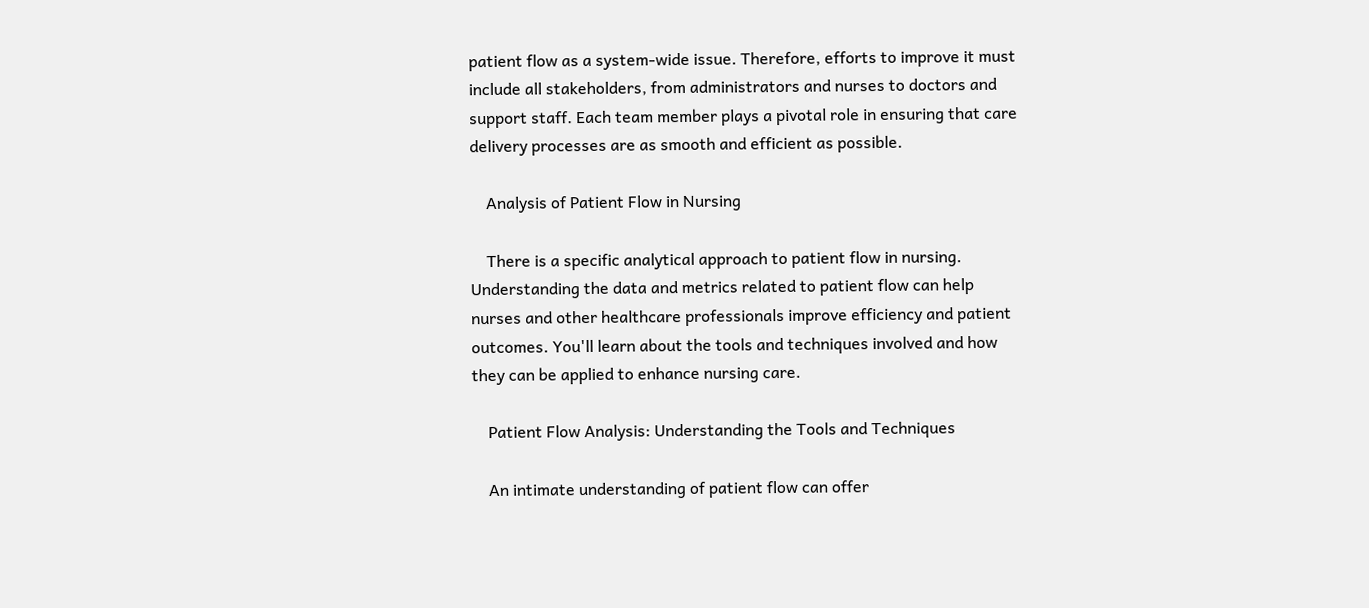patient flow as a system-wide issue. Therefore, efforts to improve it must include all stakeholders, from administrators and nurses to doctors and support staff. Each team member plays a pivotal role in ensuring that care delivery processes are as smooth and efficient as possible.

    Analysis of Patient Flow in Nursing

    There is a specific analytical approach to patient flow in nursing. Understanding the data and metrics related to patient flow can help nurses and other healthcare professionals improve efficiency and patient outcomes. You'll learn about the tools and techniques involved and how they can be applied to enhance nursing care.

    Patient Flow Analysis: Understanding the Tools and Techniques

    An intimate understanding of patient flow can offer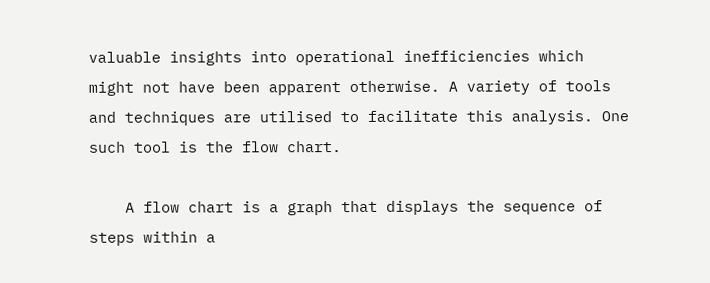valuable insights into operational inefficiencies which might not have been apparent otherwise. A variety of tools and techniques are utilised to facilitate this analysis. One such tool is the flow chart.

    A flow chart is a graph that displays the sequence of steps within a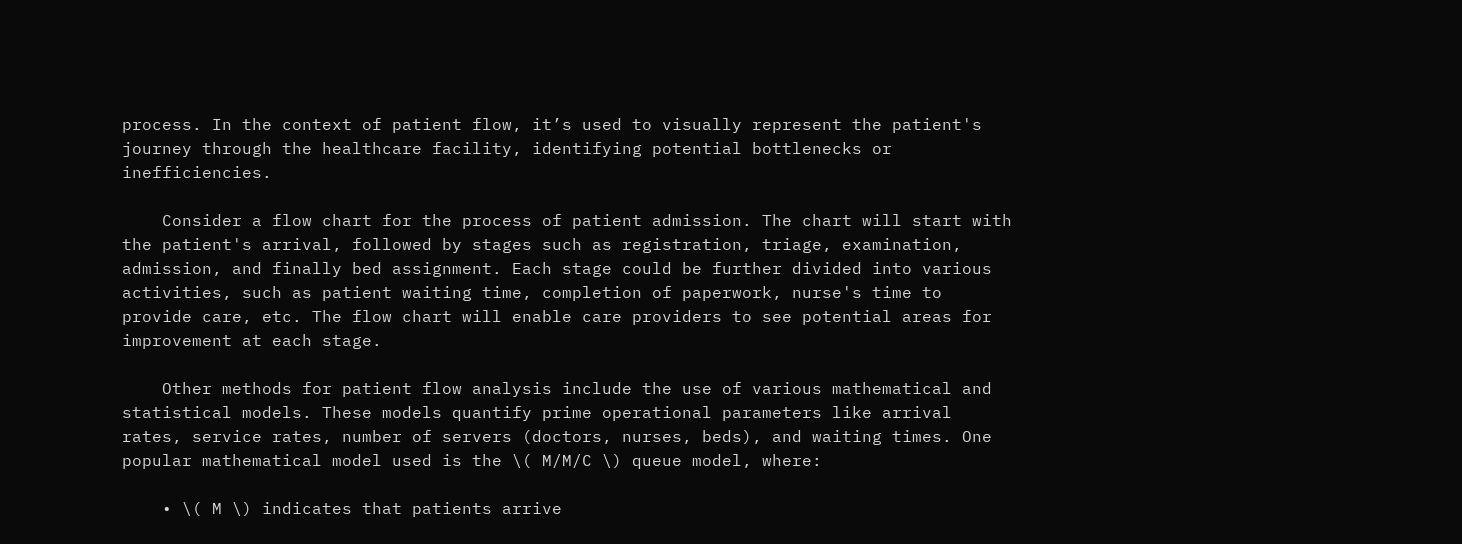process. In the context of patient flow, it’s used to visually represent the patient's journey through the healthcare facility, identifying potential bottlenecks or inefficiencies.

    Consider a flow chart for the process of patient admission. The chart will start with the patient's arrival, followed by stages such as registration, triage, examination, admission, and finally bed assignment. Each stage could be further divided into various activities, such as patient waiting time, completion of paperwork, nurse's time to provide care, etc. The flow chart will enable care providers to see potential areas for improvement at each stage.

    Other methods for patient flow analysis include the use of various mathematical and statistical models. These models quantify prime operational parameters like arrival rates, service rates, number of servers (doctors, nurses, beds), and waiting times. One popular mathematical model used is the \( M/M/C \) queue model, where:

    • \( M \) indicates that patients arrive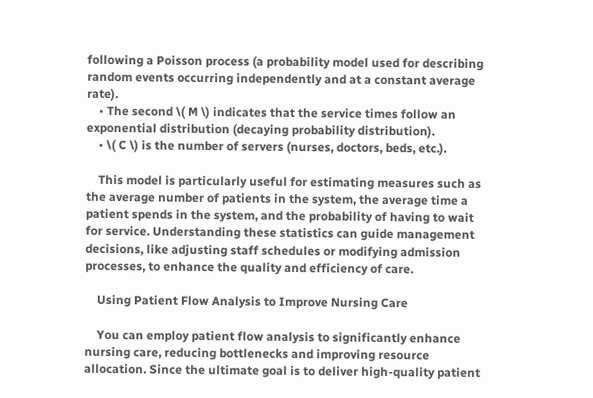following a Poisson process (a probability model used for describing random events occurring independently and at a constant average rate).
    • The second \( M \) indicates that the service times follow an exponential distribution (decaying probability distribution).
    • \( C \) is the number of servers (nurses, doctors, beds, etc.).

    This model is particularly useful for estimating measures such as the average number of patients in the system, the average time a patient spends in the system, and the probability of having to wait for service. Understanding these statistics can guide management decisions, like adjusting staff schedules or modifying admission processes, to enhance the quality and efficiency of care.

    Using Patient Flow Analysis to Improve Nursing Care

    You can employ patient flow analysis to significantly enhance nursing care, reducing bottlenecks and improving resource allocation. Since the ultimate goal is to deliver high-quality patient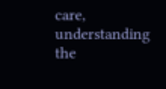care, understanding the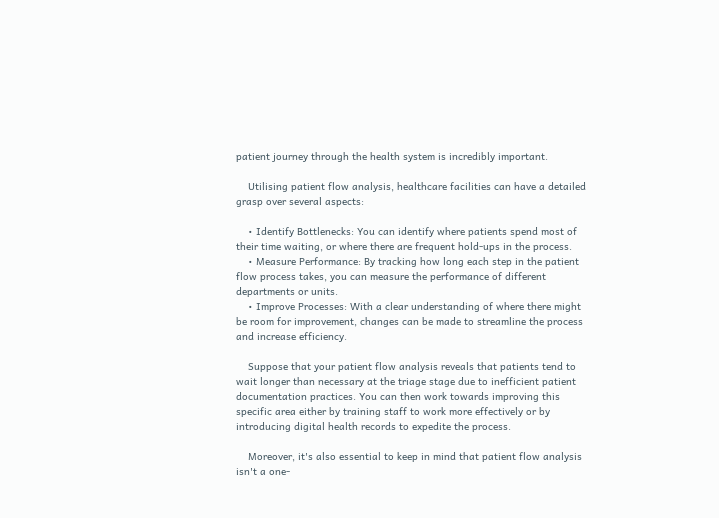patient journey through the health system is incredibly important.

    Utilising patient flow analysis, healthcare facilities can have a detailed grasp over several aspects:

    • Identify Bottlenecks: You can identify where patients spend most of their time waiting, or where there are frequent hold-ups in the process.
    • Measure Performance: By tracking how long each step in the patient flow process takes, you can measure the performance of different departments or units.
    • Improve Processes: With a clear understanding of where there might be room for improvement, changes can be made to streamline the process and increase efficiency.

    Suppose that your patient flow analysis reveals that patients tend to wait longer than necessary at the triage stage due to inefficient patient documentation practices. You can then work towards improving this specific area either by training staff to work more effectively or by introducing digital health records to expedite the process.

    Moreover, it's also essential to keep in mind that patient flow analysis isn't a one-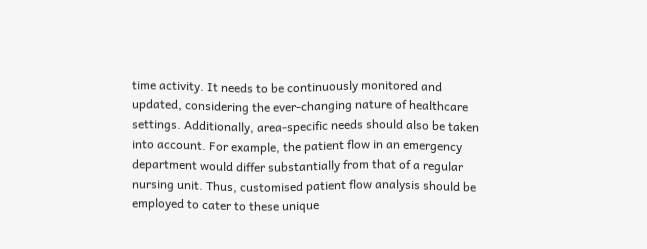time activity. It needs to be continuously monitored and updated, considering the ever-changing nature of healthcare settings. Additionally, area-specific needs should also be taken into account. For example, the patient flow in an emergency department would differ substantially from that of a regular nursing unit. Thus, customised patient flow analysis should be employed to cater to these unique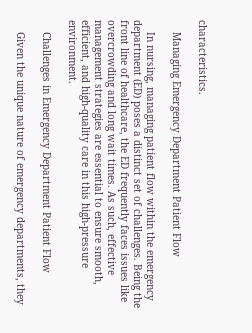characteristics.

    Managing Emergency Department Patient Flow

    In nursing, managing patient flow within the emergency department (ED) poses a distinct set of challenges. Being the front line of healthcare, the ED frequently faces issues like overcrowding and long wait times. As such, effective management strategies are essential to ensure smooth, efficient, and high-quality care in this high-pressure environment.

    Challenges in Emergency Department Patient Flow

    Given the unique nature of emergency departments, they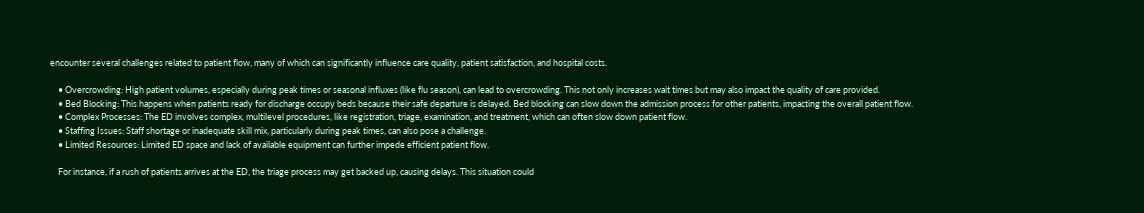encounter several challenges related to patient flow, many of which can significantly influence care quality, patient satisfaction, and hospital costs.

    • Overcrowding: High patient volumes, especially during peak times or seasonal influxes (like flu season), can lead to overcrowding. This not only increases wait times but may also impact the quality of care provided.
    • Bed Blocking: This happens when patients ready for discharge occupy beds because their safe departure is delayed. Bed blocking can slow down the admission process for other patients, impacting the overall patient flow.
    • Complex Processes: The ED involves complex, multilevel procedures, like registration, triage, examination, and treatment, which can often slow down patient flow.
    • Staffing Issues: Staff shortage or inadequate skill mix, particularly during peak times, can also pose a challenge.
    • Limited Resources: Limited ED space and lack of available equipment can further impede efficient patient flow.

    For instance, if a rush of patients arrives at the ED, the triage process may get backed up, causing delays. This situation could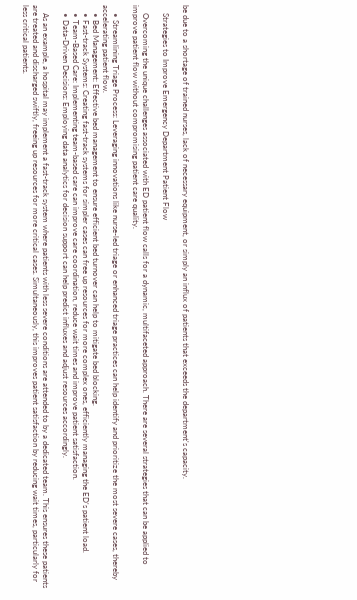be due to a shortage of trained nurses, lack of necessary equipment, or simply an influx of patients that exceeds the department's capacity.

    Strategies to Improve Emergency Department Patient Flow

    Overcoming the unique challenges associated with ED patient flow calls for a dynamic, multifaceted approach. There are several strategies that can be applied to improve patient flow without compromising patient care quality.

    • Streamlining Triage Process: Leveraging innovations like nurse-led triage or enhanced triage practices can help identify and prioritize the most severe cases, thereby accelerating patient flow.
    • Bed Management: Effective bed management to ensure efficient bed turnover can help to mitigate bed blocking.
    • Fast-track Systems: Creating fast-track systems for simpler cases can free up resources for more complex ones, efficiently managing the ED's patient load.
    • Team-Based Care: Implementing team-based care can improve care coordination, reduce wait times and improve patient satisfaction.
    • Data-Driven Decisions: Employing data analytics for decision support can help predict influxes and adjust resources accordingly.

    As an example, a hospital may implement a fast-track system where patients with less severe conditions are attended to by a dedicated team. This ensures these patients are treated and discharged swiftly, freeing up resources for more critical cases. Simultaneously, this improves patient satisfaction by reducing wait times, particularly for less critical patients.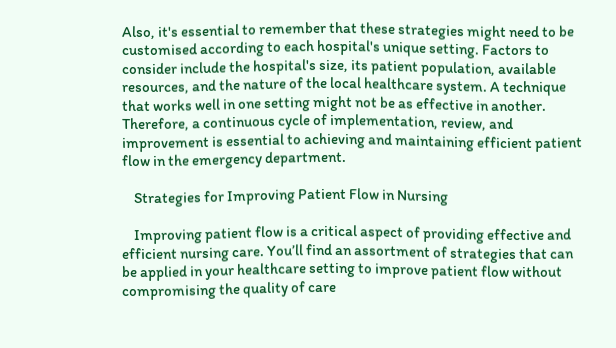Also, it's essential to remember that these strategies might need to be customised according to each hospital's unique setting. Factors to consider include the hospital's size, its patient population, available resources, and the nature of the local healthcare system. A technique that works well in one setting might not be as effective in another. Therefore, a continuous cycle of implementation, review, and improvement is essential to achieving and maintaining efficient patient flow in the emergency department.

    Strategies for Improving Patient Flow in Nursing

    Improving patient flow is a critical aspect of providing effective and efficient nursing care. You’ll find an assortment of strategies that can be applied in your healthcare setting to improve patient flow without compromising the quality of care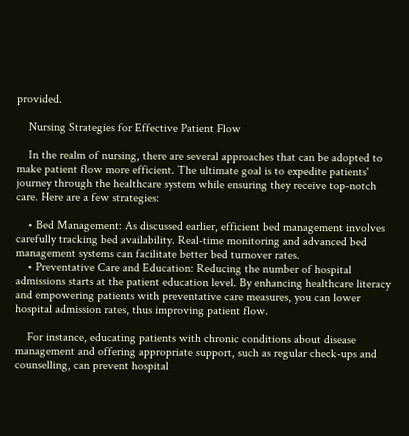provided.

    Nursing Strategies for Effective Patient Flow

    In the realm of nursing, there are several approaches that can be adopted to make patient flow more efficient. The ultimate goal is to expedite patients' journey through the healthcare system while ensuring they receive top-notch care. Here are a few strategies:

    • Bed Management: As discussed earlier, efficient bed management involves carefully tracking bed availability. Real-time monitoring and advanced bed management systems can facilitate better bed turnover rates.
    • Preventative Care and Education: Reducing the number of hospital admissions starts at the patient education level. By enhancing healthcare literacy and empowering patients with preventative care measures, you can lower hospital admission rates, thus improving patient flow.

    For instance, educating patients with chronic conditions about disease management and offering appropriate support, such as regular check-ups and counselling, can prevent hospital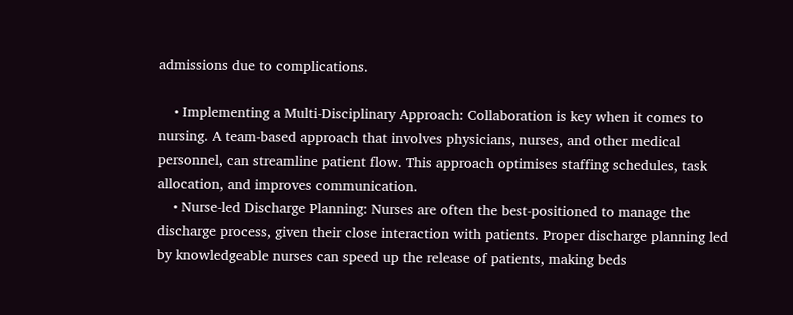admissions due to complications.

    • Implementing a Multi-Disciplinary Approach: Collaboration is key when it comes to nursing. A team-based approach that involves physicians, nurses, and other medical personnel, can streamline patient flow. This approach optimises staffing schedules, task allocation, and improves communication.
    • Nurse-led Discharge Planning: Nurses are often the best-positioned to manage the discharge process, given their close interaction with patients. Proper discharge planning led by knowledgeable nurses can speed up the release of patients, making beds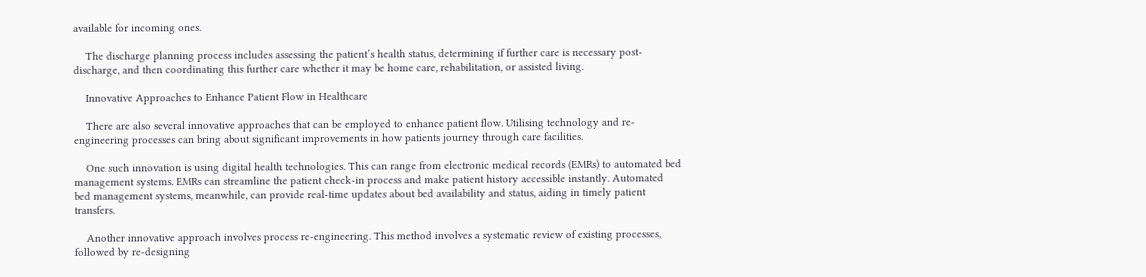available for incoming ones.

    The discharge planning process includes assessing the patient’s health status, determining if further care is necessary post-discharge, and then coordinating this further care whether it may be home care, rehabilitation, or assisted living.

    Innovative Approaches to Enhance Patient Flow in Healthcare

    There are also several innovative approaches that can be employed to enhance patient flow. Utilising technology and re-engineering processes can bring about significant improvements in how patients journey through care facilities.

    One such innovation is using digital health technologies. This can range from electronic medical records (EMRs) to automated bed management systems. EMRs can streamline the patient check-in process and make patient history accessible instantly. Automated bed management systems, meanwhile, can provide real-time updates about bed availability and status, aiding in timely patient transfers.

    Another innovative approach involves process re-engineering. This method involves a systematic review of existing processes, followed by re-designing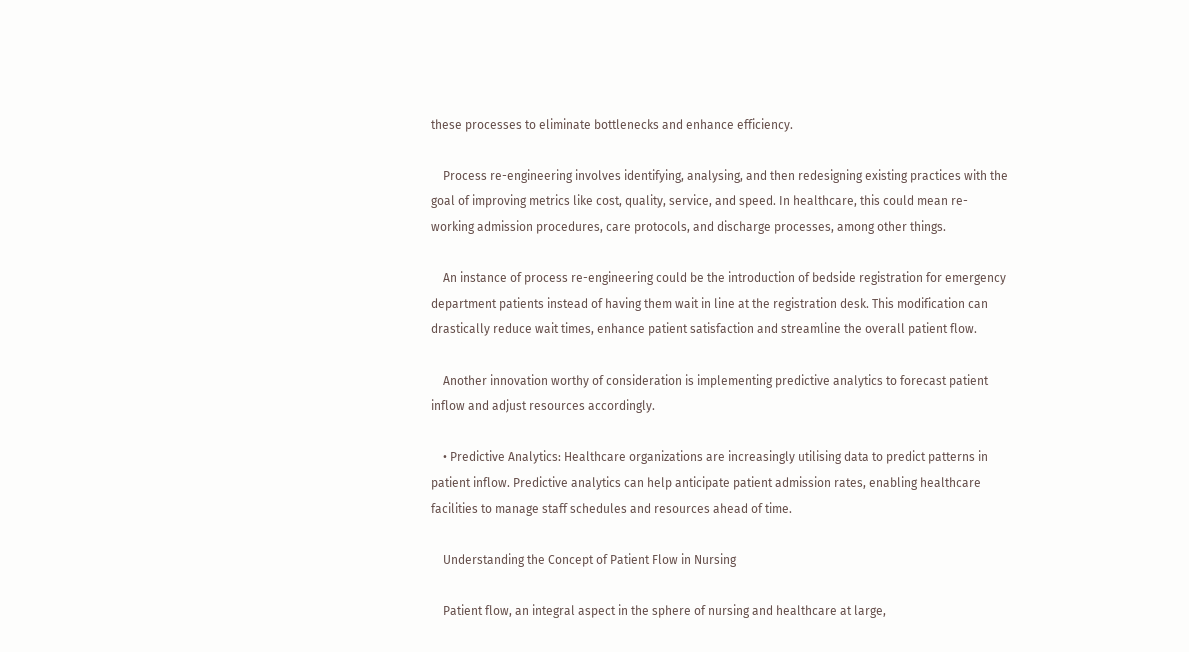these processes to eliminate bottlenecks and enhance efficiency.

    Process re-engineering involves identifying, analysing, and then redesigning existing practices with the goal of improving metrics like cost, quality, service, and speed. In healthcare, this could mean re-working admission procedures, care protocols, and discharge processes, among other things.

    An instance of process re-engineering could be the introduction of bedside registration for emergency department patients instead of having them wait in line at the registration desk. This modification can drastically reduce wait times, enhance patient satisfaction and streamline the overall patient flow.

    Another innovation worthy of consideration is implementing predictive analytics to forecast patient inflow and adjust resources accordingly.

    • Predictive Analytics: Healthcare organizations are increasingly utilising data to predict patterns in patient inflow. Predictive analytics can help anticipate patient admission rates, enabling healthcare facilities to manage staff schedules and resources ahead of time.

    Understanding the Concept of Patient Flow in Nursing

    Patient flow, an integral aspect in the sphere of nursing and healthcare at large,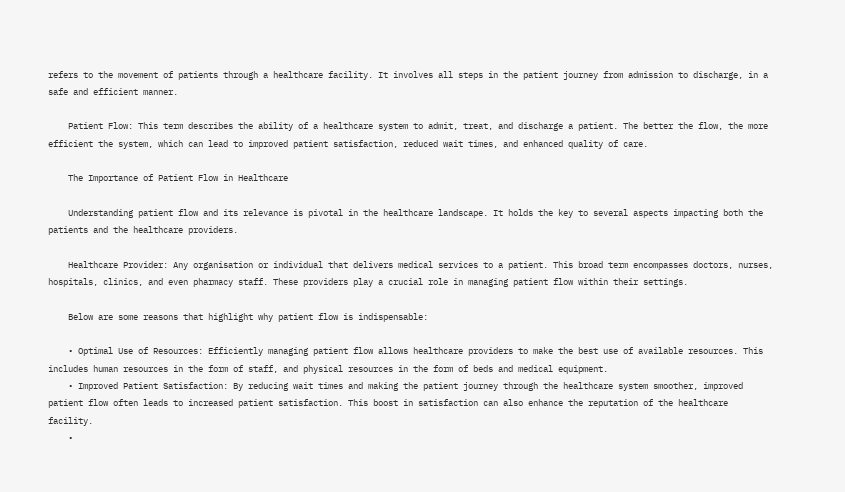refers to the movement of patients through a healthcare facility. It involves all steps in the patient journey from admission to discharge, in a safe and efficient manner.

    Patient Flow: This term describes the ability of a healthcare system to admit, treat, and discharge a patient. The better the flow, the more efficient the system, which can lead to improved patient satisfaction, reduced wait times, and enhanced quality of care.

    The Importance of Patient Flow in Healthcare

    Understanding patient flow and its relevance is pivotal in the healthcare landscape. It holds the key to several aspects impacting both the patients and the healthcare providers.

    Healthcare Provider: Any organisation or individual that delivers medical services to a patient. This broad term encompasses doctors, nurses, hospitals, clinics, and even pharmacy staff. These providers play a crucial role in managing patient flow within their settings.

    Below are some reasons that highlight why patient flow is indispensable:

    • Optimal Use of Resources: Efficiently managing patient flow allows healthcare providers to make the best use of available resources. This includes human resources in the form of staff, and physical resources in the form of beds and medical equipment.
    • Improved Patient Satisfaction: By reducing wait times and making the patient journey through the healthcare system smoother, improved patient flow often leads to increased patient satisfaction. This boost in satisfaction can also enhance the reputation of the healthcare facility.
    •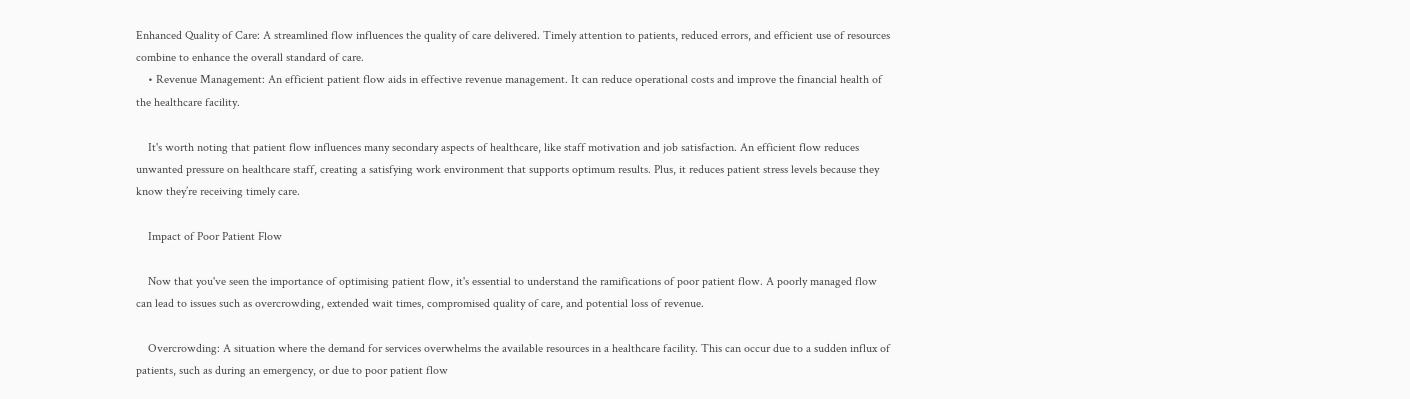Enhanced Quality of Care: A streamlined flow influences the quality of care delivered. Timely attention to patients, reduced errors, and efficient use of resources combine to enhance the overall standard of care.
    • Revenue Management: An efficient patient flow aids in effective revenue management. It can reduce operational costs and improve the financial health of the healthcare facility.

    It's worth noting that patient flow influences many secondary aspects of healthcare, like staff motivation and job satisfaction. An efficient flow reduces unwanted pressure on healthcare staff, creating a satisfying work environment that supports optimum results. Plus, it reduces patient stress levels because they know they’re receiving timely care.

    Impact of Poor Patient Flow

    Now that you've seen the importance of optimising patient flow, it's essential to understand the ramifications of poor patient flow. A poorly managed flow can lead to issues such as overcrowding, extended wait times, compromised quality of care, and potential loss of revenue.

    Overcrowding: A situation where the demand for services overwhelms the available resources in a healthcare facility. This can occur due to a sudden influx of patients, such as during an emergency, or due to poor patient flow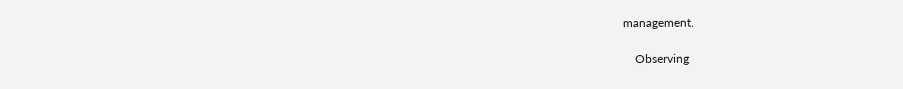management.

    Observing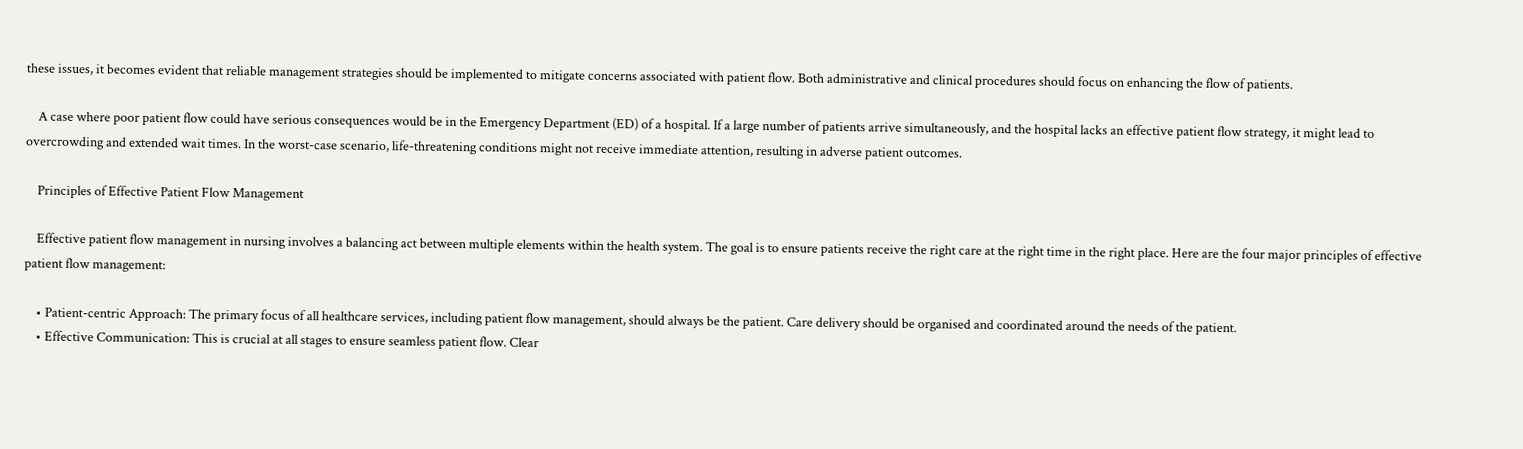these issues, it becomes evident that reliable management strategies should be implemented to mitigate concerns associated with patient flow. Both administrative and clinical procedures should focus on enhancing the flow of patients.

    A case where poor patient flow could have serious consequences would be in the Emergency Department (ED) of a hospital. If a large number of patients arrive simultaneously, and the hospital lacks an effective patient flow strategy, it might lead to overcrowding and extended wait times. In the worst-case scenario, life-threatening conditions might not receive immediate attention, resulting in adverse patient outcomes.

    Principles of Effective Patient Flow Management

    Effective patient flow management in nursing involves a balancing act between multiple elements within the health system. The goal is to ensure patients receive the right care at the right time in the right place. Here are the four major principles of effective patient flow management:

    • Patient-centric Approach: The primary focus of all healthcare services, including patient flow management, should always be the patient. Care delivery should be organised and coordinated around the needs of the patient.
    • Effective Communication: This is crucial at all stages to ensure seamless patient flow. Clear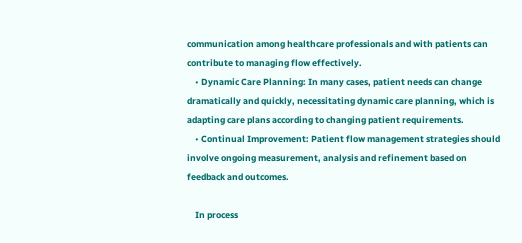communication among healthcare professionals and with patients can contribute to managing flow effectively.
    • Dynamic Care Planning: In many cases, patient needs can change dramatically and quickly, necessitating dynamic care planning, which is adapting care plans according to changing patient requirements.
    • Continual Improvement: Patient flow management strategies should involve ongoing measurement, analysis and refinement based on feedback and outcomes.

    In process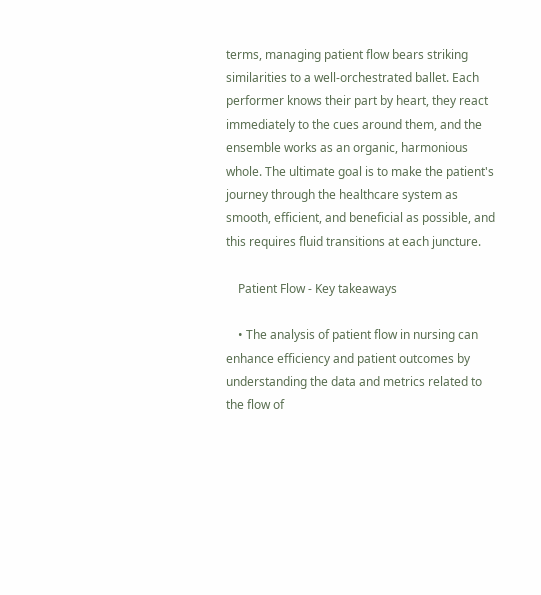terms, managing patient flow bears striking similarities to a well-orchestrated ballet. Each performer knows their part by heart, they react immediately to the cues around them, and the ensemble works as an organic, harmonious whole. The ultimate goal is to make the patient's journey through the healthcare system as smooth, efficient, and beneficial as possible, and this requires fluid transitions at each juncture.

    Patient Flow - Key takeaways

    • The analysis of patient flow in nursing can enhance efficiency and patient outcomes by understanding the data and metrics related to the flow of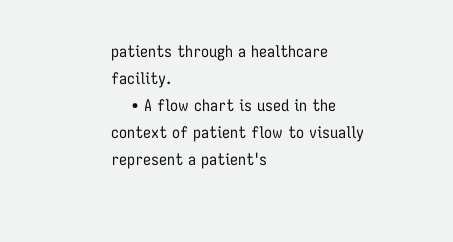patients through a healthcare facility.
    • A flow chart is used in the context of patient flow to visually represent a patient's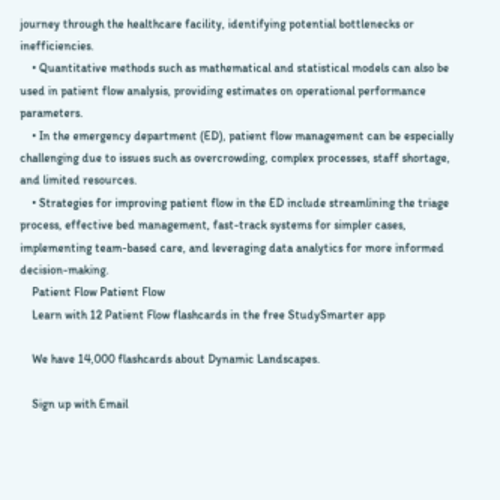journey through the healthcare facility, identifying potential bottlenecks or inefficiencies.
    • Quantitative methods such as mathematical and statistical models can also be used in patient flow analysis, providing estimates on operational performance parameters.
    • In the emergency department (ED), patient flow management can be especially challenging due to issues such as overcrowding, complex processes, staff shortage, and limited resources.
    • Strategies for improving patient flow in the ED include streamlining the triage process, effective bed management, fast-track systems for simpler cases, implementing team-based care, and leveraging data analytics for more informed decision-making.
    Patient Flow Patient Flow
    Learn with 12 Patient Flow flashcards in the free StudySmarter app

    We have 14,000 flashcards about Dynamic Landscapes.

    Sign up with Email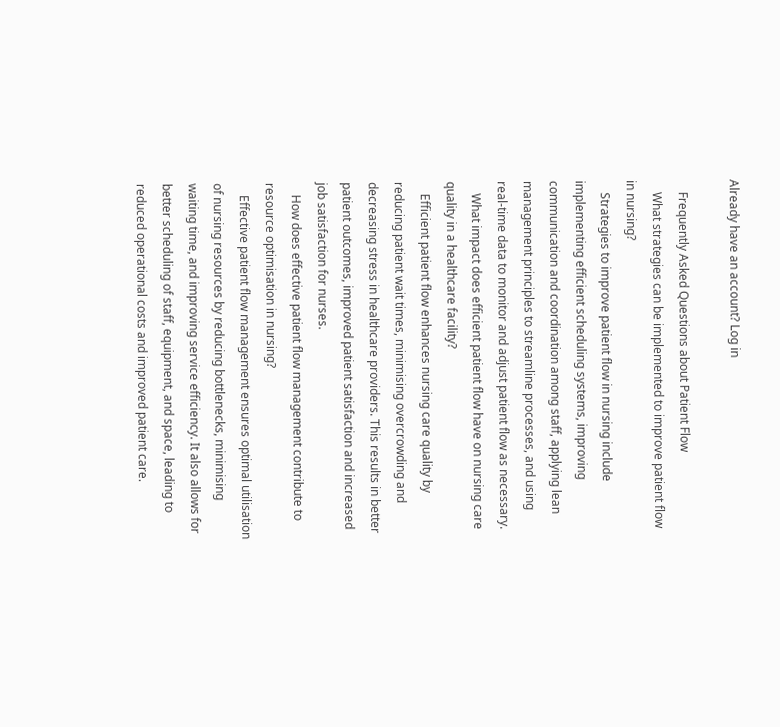Already have an account? Log in

    Frequently Asked Questions about Patient Flow
    What strategies can be implemented to improve patient flow in nursing?
    Strategies to improve patient flow in nursing include implementing efficient scheduling systems, improving communication and coordination among staff, applying lean management principles to streamline processes, and using real-time data to monitor and adjust patient flow as necessary.
    What impact does efficient patient flow have on nursing care quality in a healthcare facility?
    Efficient patient flow enhances nursing care quality by reducing patient wait times, minimising overcrowding and decreasing stress in healthcare providers. This results in better patient outcomes, improved patient satisfaction and increased job satisfaction for nurses.
    How does effective patient flow management contribute to resource optimisation in nursing?
    Effective patient flow management ensures optimal utilisation of nursing resources by reducing bottlenecks, minimising waiting time, and improving service efficiency. It also allows for better scheduling of staff, equipment, and space, leading to reduced operational costs and improved patient care.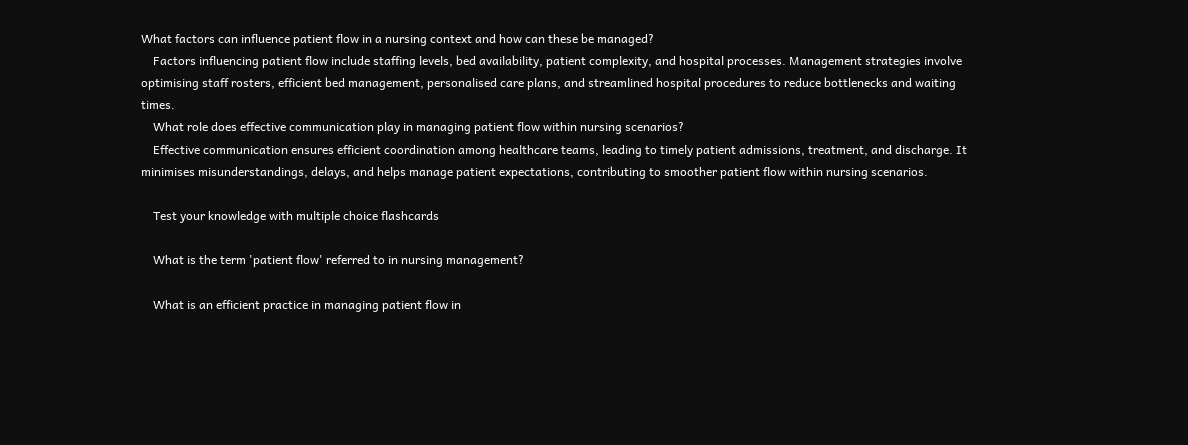What factors can influence patient flow in a nursing context and how can these be managed?
    Factors influencing patient flow include staffing levels, bed availability, patient complexity, and hospital processes. Management strategies involve optimising staff rosters, efficient bed management, personalised care plans, and streamlined hospital procedures to reduce bottlenecks and waiting times.
    What role does effective communication play in managing patient flow within nursing scenarios?
    Effective communication ensures efficient coordination among healthcare teams, leading to timely patient admissions, treatment, and discharge. It minimises misunderstandings, delays, and helps manage patient expectations, contributing to smoother patient flow within nursing scenarios.

    Test your knowledge with multiple choice flashcards

    What is the term 'patient flow' referred to in nursing management?

    What is an efficient practice in managing patient flow in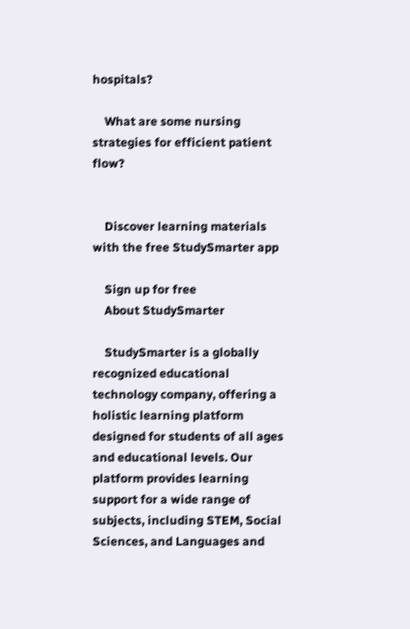hospitals?

    What are some nursing strategies for efficient patient flow?


    Discover learning materials with the free StudySmarter app

    Sign up for free
    About StudySmarter

    StudySmarter is a globally recognized educational technology company, offering a holistic learning platform designed for students of all ages and educational levels. Our platform provides learning support for a wide range of subjects, including STEM, Social Sciences, and Languages and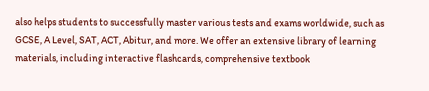also helps students to successfully master various tests and exams worldwide, such as GCSE, A Level, SAT, ACT, Abitur, and more. We offer an extensive library of learning materials, including interactive flashcards, comprehensive textbook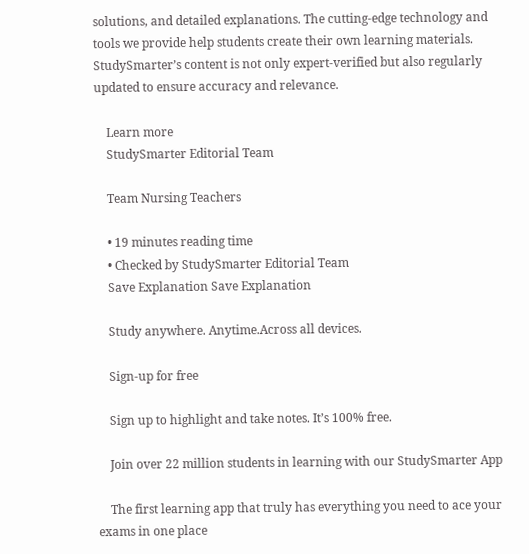solutions, and detailed explanations. The cutting-edge technology and tools we provide help students create their own learning materials. StudySmarter’s content is not only expert-verified but also regularly updated to ensure accuracy and relevance.

    Learn more
    StudySmarter Editorial Team

    Team Nursing Teachers

    • 19 minutes reading time
    • Checked by StudySmarter Editorial Team
    Save Explanation Save Explanation

    Study anywhere. Anytime.Across all devices.

    Sign-up for free

    Sign up to highlight and take notes. It’s 100% free.

    Join over 22 million students in learning with our StudySmarter App

    The first learning app that truly has everything you need to ace your exams in one place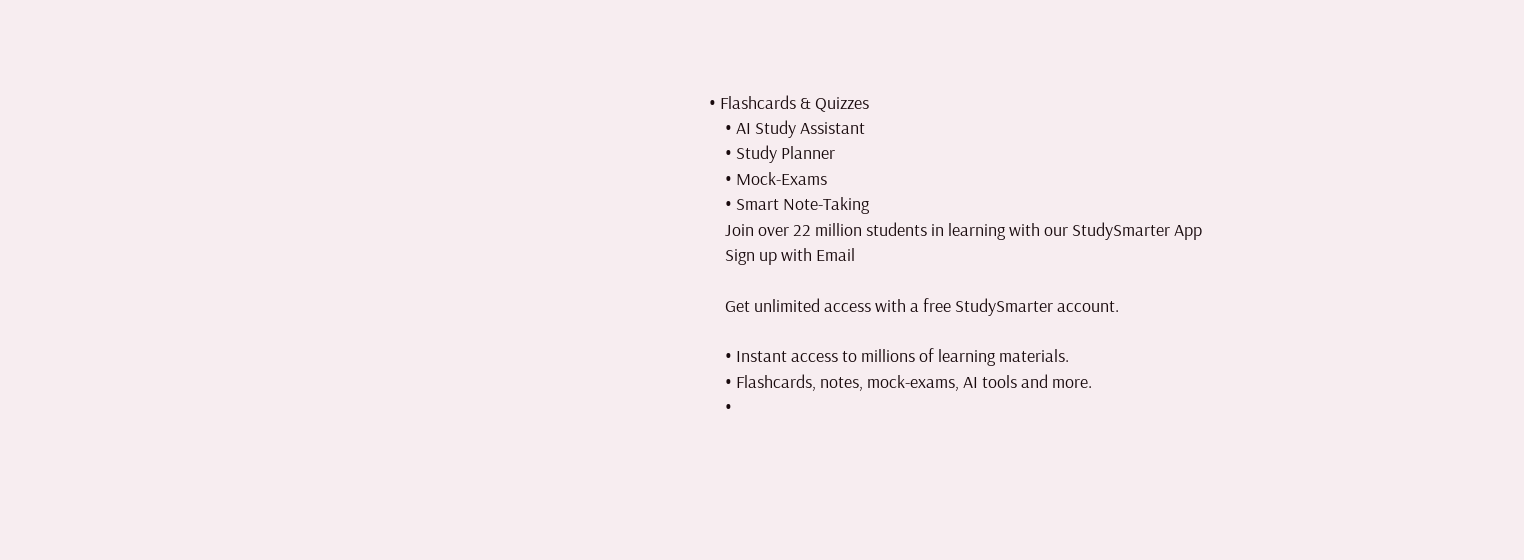• Flashcards & Quizzes
    • AI Study Assistant
    • Study Planner
    • Mock-Exams
    • Smart Note-Taking
    Join over 22 million students in learning with our StudySmarter App
    Sign up with Email

    Get unlimited access with a free StudySmarter account.

    • Instant access to millions of learning materials.
    • Flashcards, notes, mock-exams, AI tools and more.
    •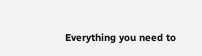Everything you need to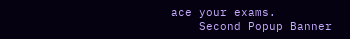ace your exams.
    Second Popup Banner